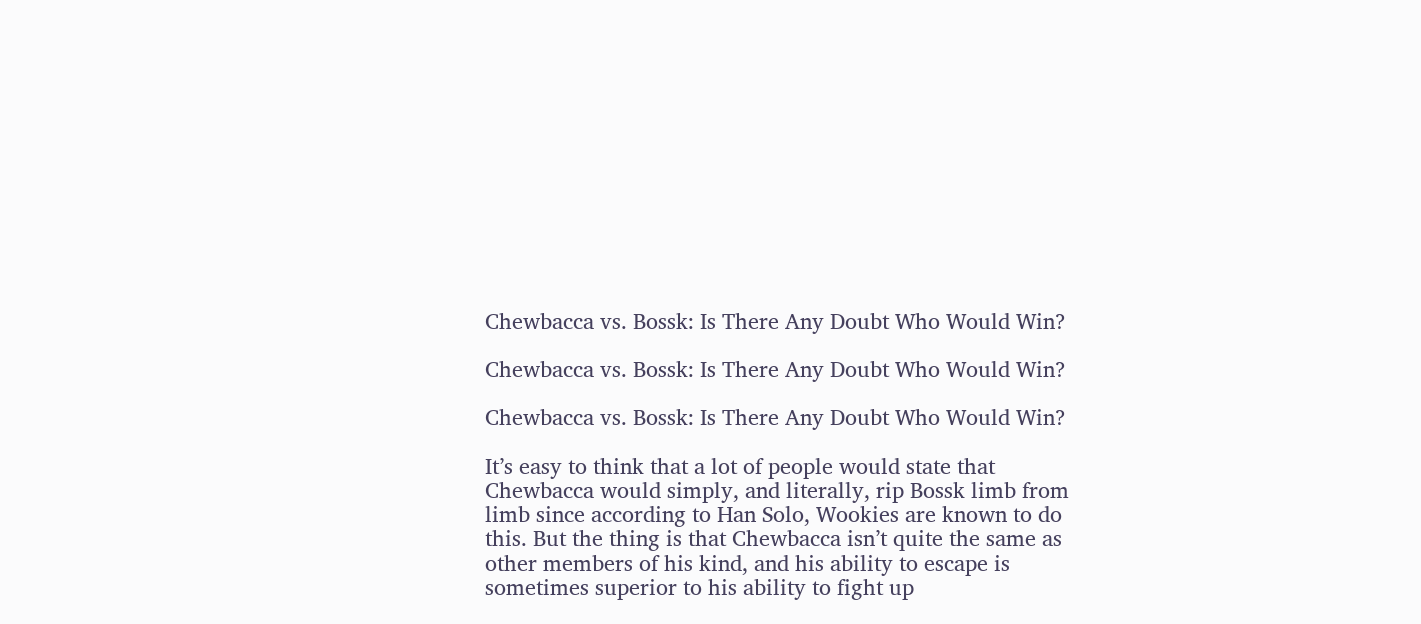Chewbacca vs. Bossk: Is There Any Doubt Who Would Win?

Chewbacca vs. Bossk: Is There Any Doubt Who Would Win?

Chewbacca vs. Bossk: Is There Any Doubt Who Would Win?

It’s easy to think that a lot of people would state that Chewbacca would simply, and literally, rip Bossk limb from limb since according to Han Solo, Wookies are known to do this. But the thing is that Chewbacca isn’t quite the same as other members of his kind, and his ability to escape is sometimes superior to his ability to fight up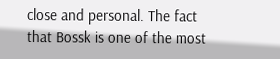close and personal. The fact that Bossk is one of the most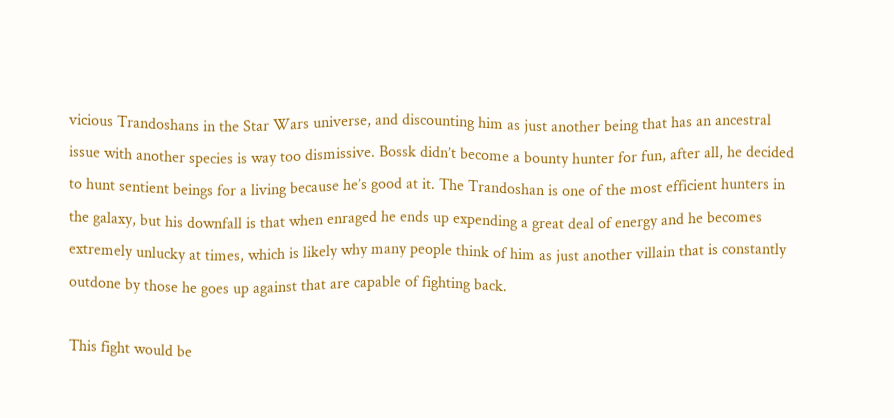vicious Trandoshans in the Star Wars universe, and discounting him as just another being that has an ancestral issue with another species is way too dismissive. Bossk didn’t become a bounty hunter for fun, after all, he decided to hunt sentient beings for a living because he’s good at it. The Trandoshan is one of the most efficient hunters in the galaxy, but his downfall is that when enraged he ends up expending a great deal of energy and he becomes extremely unlucky at times, which is likely why many people think of him as just another villain that is constantly outdone by those he goes up against that are capable of fighting back.

This fight would be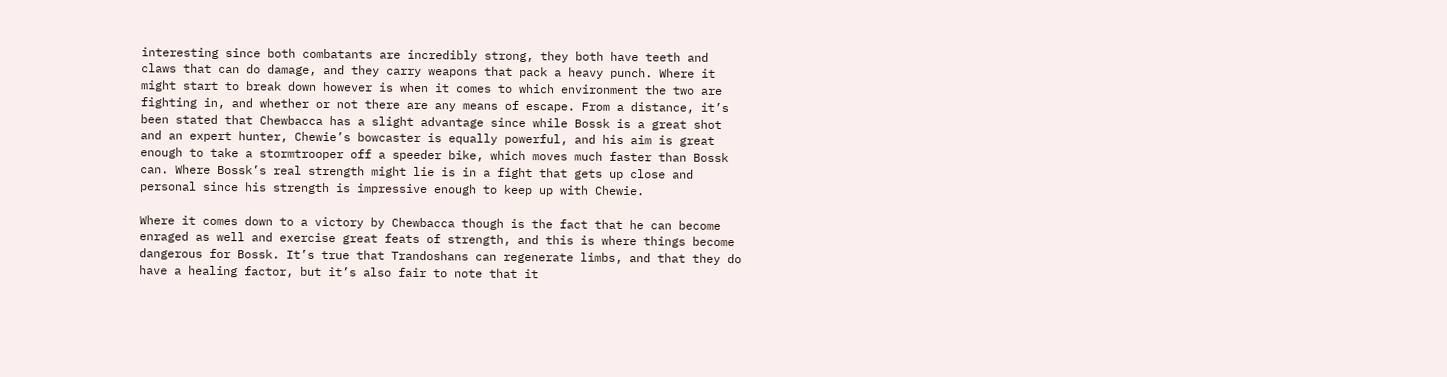interesting since both combatants are incredibly strong, they both have teeth and claws that can do damage, and they carry weapons that pack a heavy punch. Where it might start to break down however is when it comes to which environment the two are fighting in, and whether or not there are any means of escape. From a distance, it’s been stated that Chewbacca has a slight advantage since while Bossk is a great shot and an expert hunter, Chewie’s bowcaster is equally powerful, and his aim is great enough to take a stormtrooper off a speeder bike, which moves much faster than Bossk can. Where Bossk’s real strength might lie is in a fight that gets up close and personal since his strength is impressive enough to keep up with Chewie.

Where it comes down to a victory by Chewbacca though is the fact that he can become enraged as well and exercise great feats of strength, and this is where things become dangerous for Bossk. It’s true that Trandoshans can regenerate limbs, and that they do have a healing factor, but it’s also fair to note that it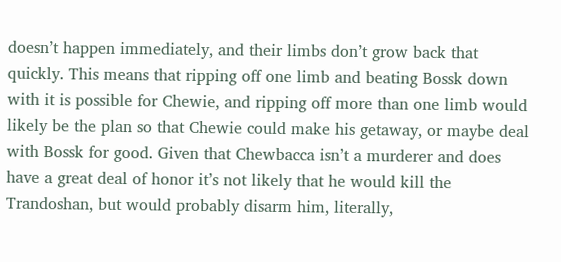doesn’t happen immediately, and their limbs don’t grow back that quickly. This means that ripping off one limb and beating Bossk down with it is possible for Chewie, and ripping off more than one limb would likely be the plan so that Chewie could make his getaway, or maybe deal with Bossk for good. Given that Chewbacca isn’t a murderer and does have a great deal of honor it’s not likely that he would kill the Trandoshan, but would probably disarm him, literally,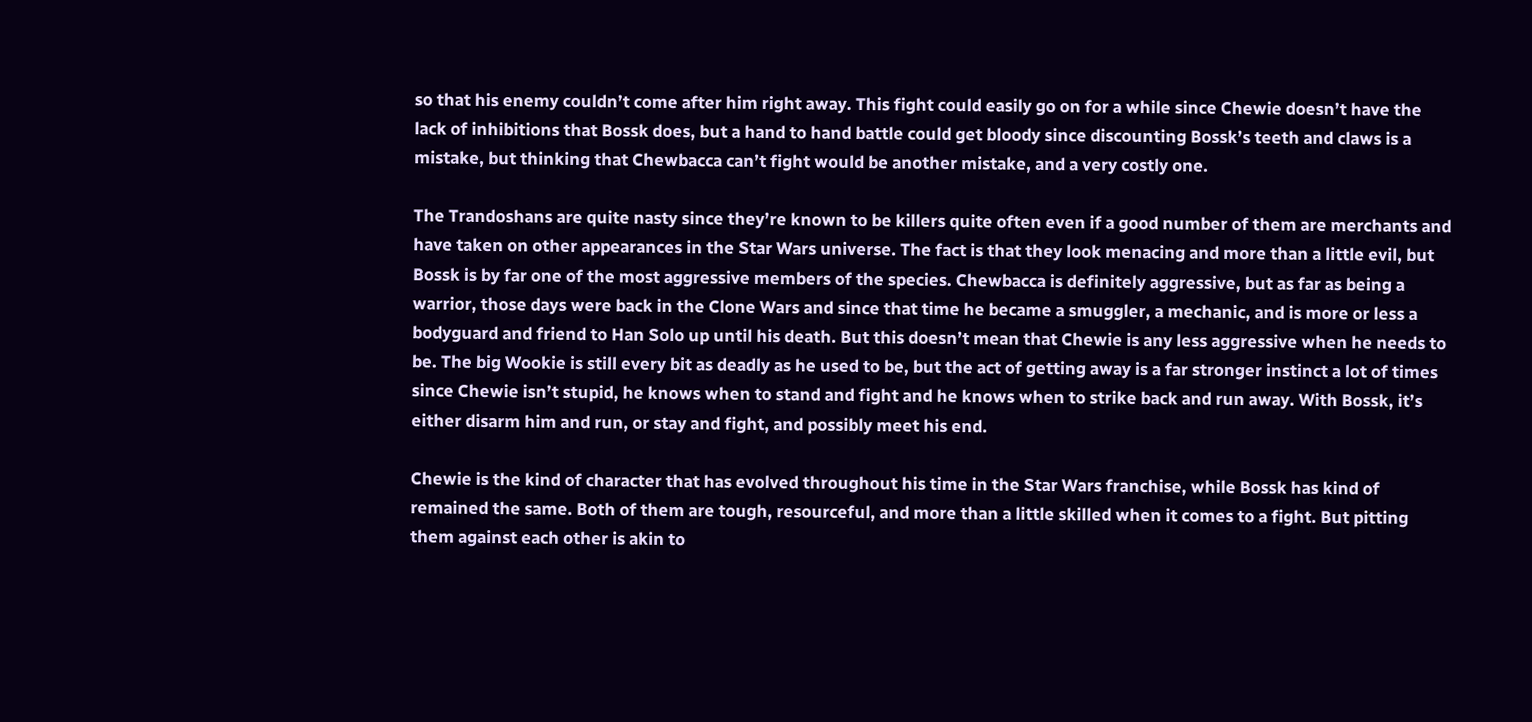so that his enemy couldn’t come after him right away. This fight could easily go on for a while since Chewie doesn’t have the lack of inhibitions that Bossk does, but a hand to hand battle could get bloody since discounting Bossk’s teeth and claws is a mistake, but thinking that Chewbacca can’t fight would be another mistake, and a very costly one.

The Trandoshans are quite nasty since they’re known to be killers quite often even if a good number of them are merchants and have taken on other appearances in the Star Wars universe. The fact is that they look menacing and more than a little evil, but Bossk is by far one of the most aggressive members of the species. Chewbacca is definitely aggressive, but as far as being a warrior, those days were back in the Clone Wars and since that time he became a smuggler, a mechanic, and is more or less a bodyguard and friend to Han Solo up until his death. But this doesn’t mean that Chewie is any less aggressive when he needs to be. The big Wookie is still every bit as deadly as he used to be, but the act of getting away is a far stronger instinct a lot of times since Chewie isn’t stupid, he knows when to stand and fight and he knows when to strike back and run away. With Bossk, it’s either disarm him and run, or stay and fight, and possibly meet his end.

Chewie is the kind of character that has evolved throughout his time in the Star Wars franchise, while Bossk has kind of remained the same. Both of them are tough, resourceful, and more than a little skilled when it comes to a fight. But pitting them against each other is akin to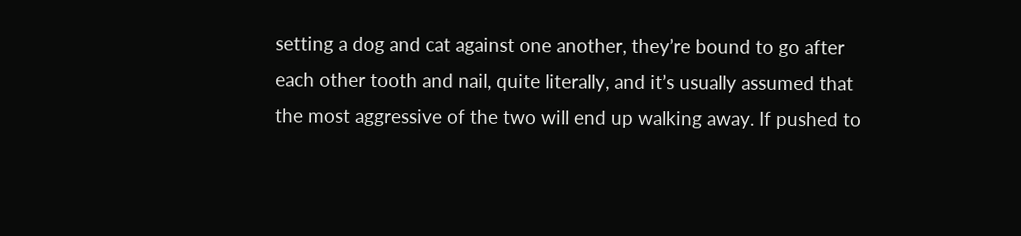setting a dog and cat against one another, they’re bound to go after each other tooth and nail, quite literally, and it’s usually assumed that the most aggressive of the two will end up walking away. If pushed to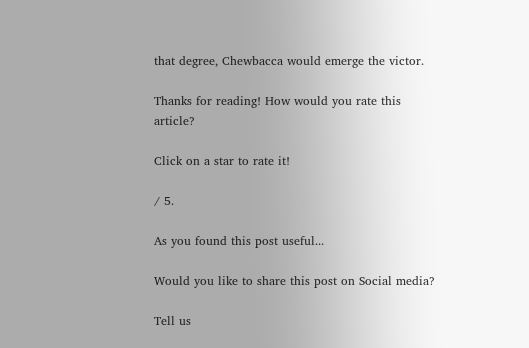that degree, Chewbacca would emerge the victor.

Thanks for reading! How would you rate this article?

Click on a star to rate it!

/ 5.

As you found this post useful...

Would you like to share this post on Social media?

Tell us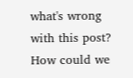what's wrong with this post? How could we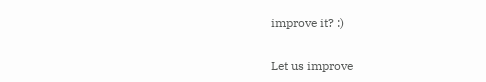improve it? :)

Let us improve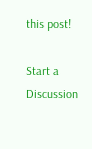this post!

Start a Discussion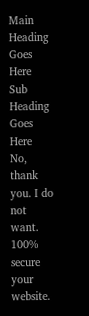Main Heading Goes Here
Sub Heading Goes Here
No, thank you. I do not want.
100% secure your website.